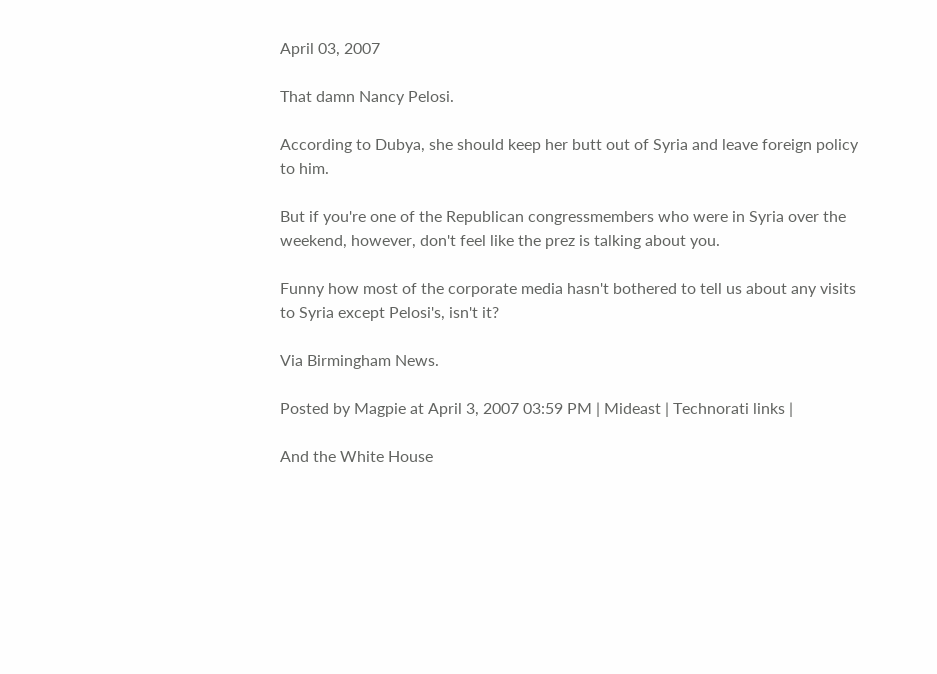April 03, 2007

That damn Nancy Pelosi.

According to Dubya, she should keep her butt out of Syria and leave foreign policy to him.

But if you're one of the Republican congressmembers who were in Syria over the weekend, however, don't feel like the prez is talking about you.

Funny how most of the corporate media hasn't bothered to tell us about any visits to Syria except Pelosi's, isn't it?

Via Birmingham News.

Posted by Magpie at April 3, 2007 03:59 PM | Mideast | Technorati links |

And the White House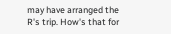may have arranged the R's trip. How's that for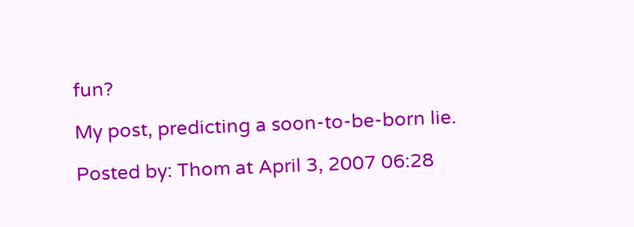fun?

My post, predicting a soon-to-be-born lie.

Posted by: Thom at April 3, 2007 06:28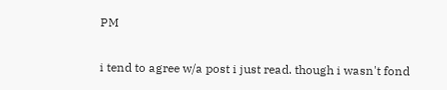PM

i tend to agree w/a post i just read. though i wasn't fond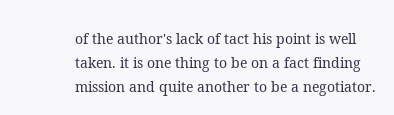of the author's lack of tact his point is well taken. it is one thing to be on a fact finding mission and quite another to be a negotiator.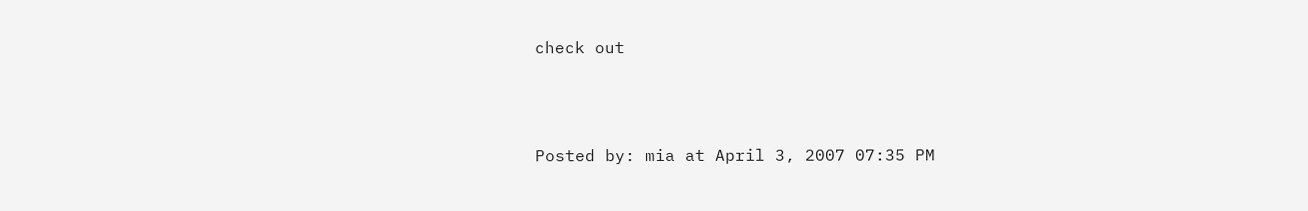check out



Posted by: mia at April 3, 2007 07:35 PM